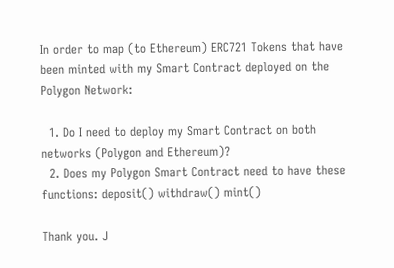In order to map (to Ethereum) ERC721 Tokens that have been minted with my Smart Contract deployed on the Polygon Network:

  1. Do I need to deploy my Smart Contract on both networks (Polygon and Ethereum)?
  2. Does my Polygon Smart Contract need to have these functions: deposit() withdraw() mint()

Thank you. J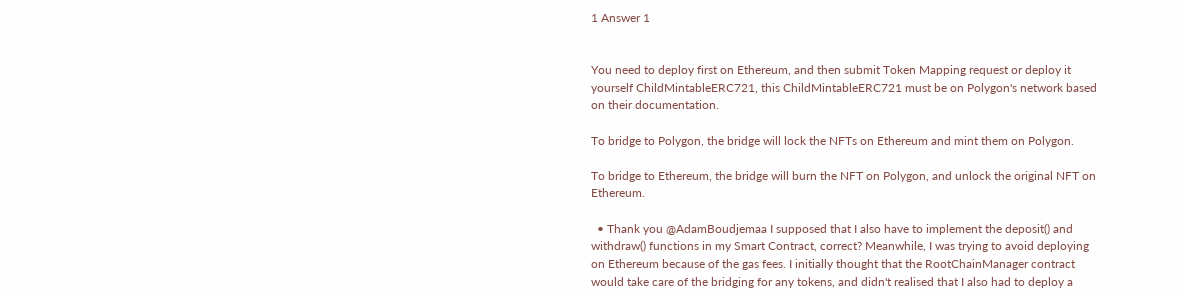1 Answer 1


You need to deploy first on Ethereum, and then submit Token Mapping request or deploy it yourself ChildMintableERC721, this ChildMintableERC721 must be on Polygon's network based on their documentation.

To bridge to Polygon, the bridge will lock the NFTs on Ethereum and mint them on Polygon.

To bridge to Ethereum, the bridge will burn the NFT on Polygon, and unlock the original NFT on Ethereum.

  • Thank you @AdamBoudjemaa I supposed that I also have to implement the deposit() and withdraw() functions in my Smart Contract, correct? Meanwhile, I was trying to avoid deploying on Ethereum because of the gas fees. I initially thought that the RootChainManager contract would take care of the bridging for any tokens, and didn't realised that I also had to deploy a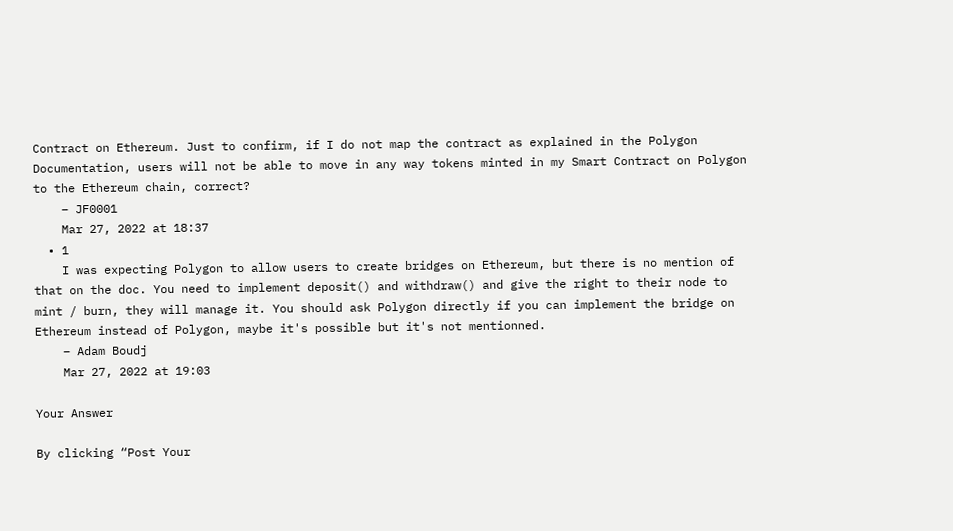Contract on Ethereum. Just to confirm, if I do not map the contract as explained in the Polygon Documentation, users will not be able to move in any way tokens minted in my Smart Contract on Polygon to the Ethereum chain, correct?
    – JF0001
    Mar 27, 2022 at 18:37
  • 1
    I was expecting Polygon to allow users to create bridges on Ethereum, but there is no mention of that on the doc. You need to implement deposit() and withdraw() and give the right to their node to mint / burn, they will manage it. You should ask Polygon directly if you can implement the bridge on Ethereum instead of Polygon, maybe it's possible but it's not mentionned.
    – Adam Boudj
    Mar 27, 2022 at 19:03

Your Answer

By clicking “Post Your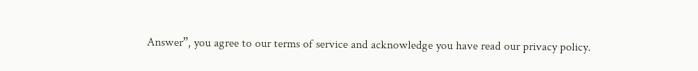Answer”, you agree to our terms of service and acknowledge you have read our privacy policy.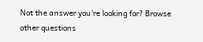Not the answer you're looking for? Browse other questions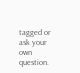tagged or ask your own question.